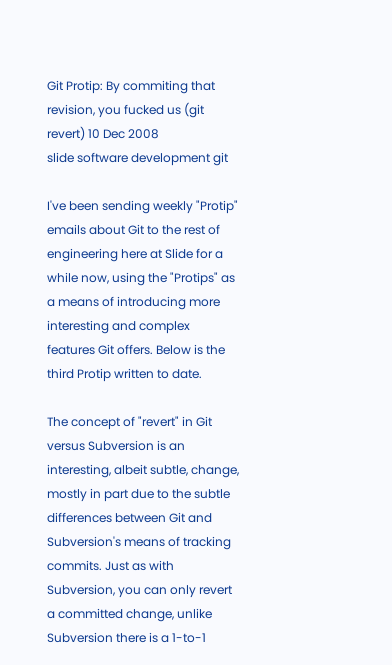Git Protip: By commiting that revision, you fucked us (git revert) 10 Dec 2008
slide software development git

I've been sending weekly "Protip" emails about Git to the rest of engineering here at Slide for a while now, using the "Protips" as a means of introducing more interesting and complex features Git offers. Below is the third Protip written to date.

The concept of "revert" in Git versus Subversion is an interesting, albeit subtle, change, mostly in part due to the subtle differences between Git and Subversion's means of tracking commits. Just as with Subversion, you can only revert a committed change, unlike Subversion there is a 1-to-1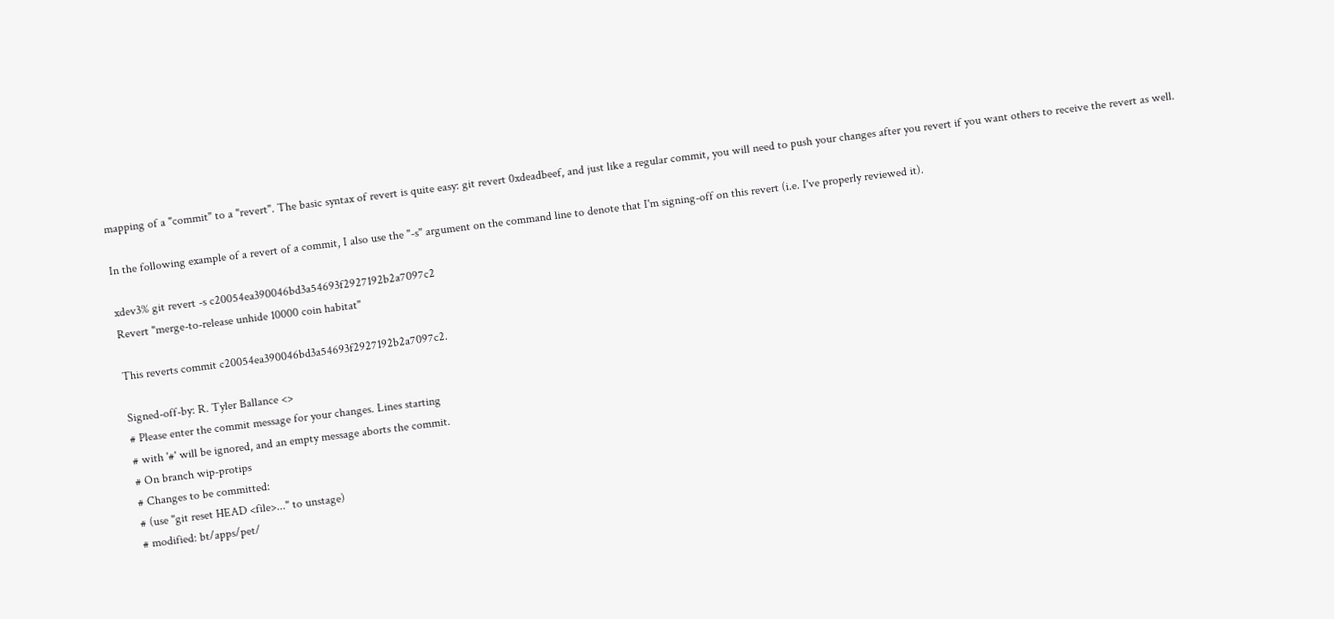mapping of a "commit" to a "revert". The basic syntax of revert is quite easy: git revert 0xdeadbeef, and just like a regular commit, you will need to push your changes after you revert if you want others to receive the revert as well.

In the following example of a revert of a commit, I also use the "-s" argument on the command line to denote that I'm signing-off on this revert (i.e. I've properly reviewed it).

xdev3% git revert -s c20054ea390046bd3a54693f2927192b2a7097c2
Revert "merge-to-release unhide 10000 coin habitat"

This reverts commit c20054ea390046bd3a54693f2927192b2a7097c2.

Signed-off-by: R. Tyler Ballance <>
# Please enter the commit message for your changes. Lines starting
# with '#' will be ignored, and an empty message aborts the commit.
# On branch wip-protips
# Changes to be committed:
# (use "git reset HEAD <file>..." to unstage)
# modified: bt/apps/pet/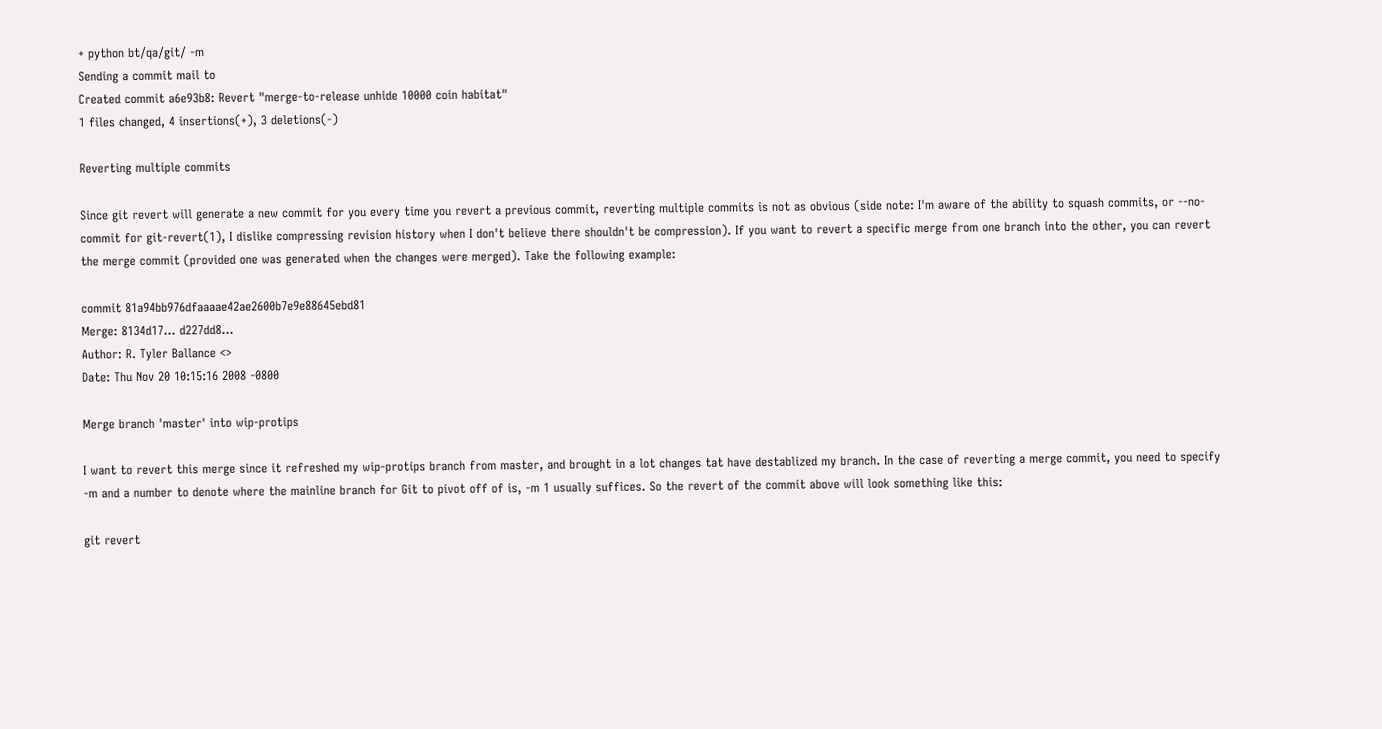+ python bt/qa/git/ -m
Sending a commit mail to
Created commit a6e93b8: Revert "merge-to-release unhide 10000 coin habitat"
1 files changed, 4 insertions(+), 3 deletions(-)

Reverting multiple commits

Since git revert will generate a new commit for you every time you revert a previous commit, reverting multiple commits is not as obvious (side note: I'm aware of the ability to squash commits, or --no-commit for git-revert(1), I dislike compressing revision history when I don't believe there shouldn't be compression). If you want to revert a specific merge from one branch into the other, you can revert the merge commit (provided one was generated when the changes were merged). Take the following example:

commit 81a94bb976dfaaaae42ae2600b7e9e88645ebd81
Merge: 8134d17... d227dd8...
Author: R. Tyler Ballance <>
Date: Thu Nov 20 10:15:16 2008 -0800

Merge branch 'master' into wip-protips

I want to revert this merge since it refreshed my wip-protips branch from master, and brought in a lot changes tat have destablized my branch. In the case of reverting a merge commit, you need to specify -m and a number to denote where the mainline branch for Git to pivot off of is, -m 1 usually suffices. So the revert of the commit above will look something like this:

git revert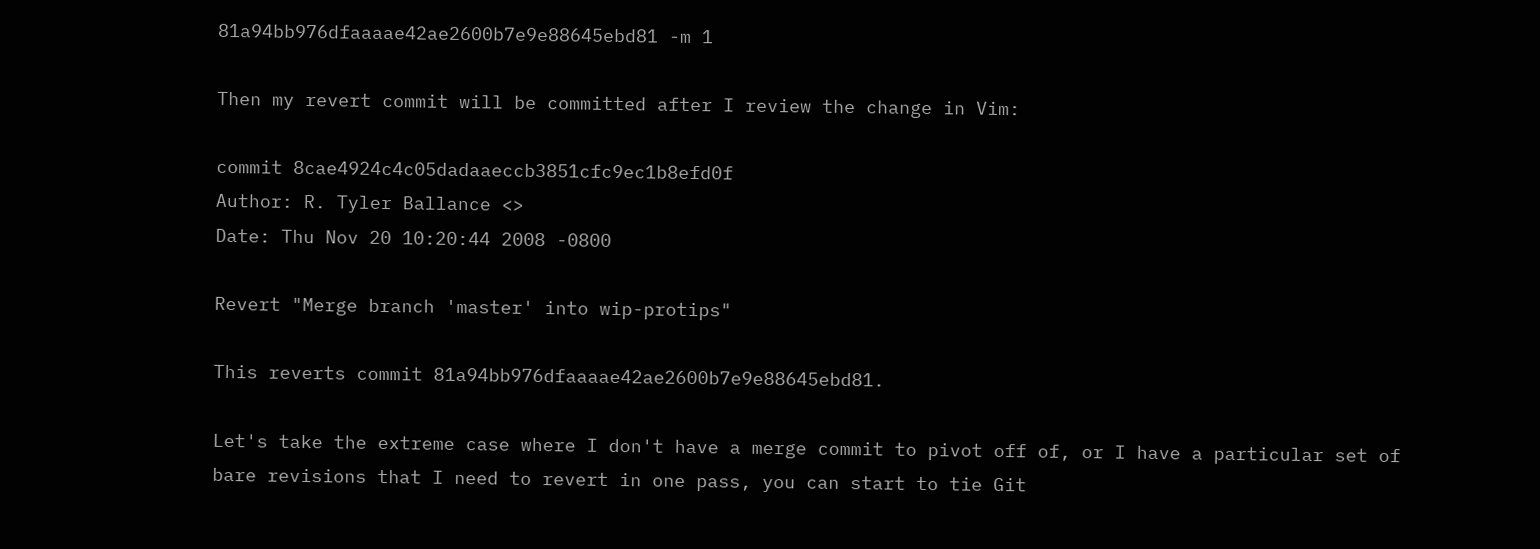81a94bb976dfaaaae42ae2600b7e9e88645ebd81 -m 1

Then my revert commit will be committed after I review the change in Vim:

commit 8cae4924c4c05dadaaeccb3851cfc9ec1b8efd0f
Author: R. Tyler Ballance <>
Date: Thu Nov 20 10:20:44 2008 -0800

Revert "Merge branch 'master' into wip-protips"

This reverts commit 81a94bb976dfaaaae42ae2600b7e9e88645ebd81.

Let's take the extreme case where I don't have a merge commit to pivot off of, or I have a particular set of bare revisions that I need to revert in one pass, you can start to tie Git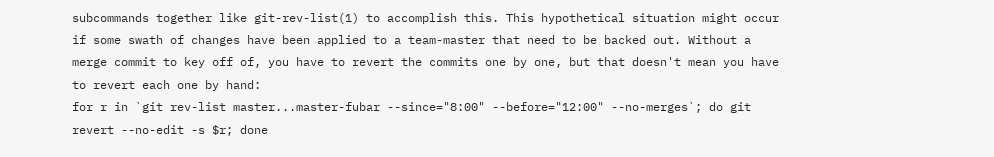subcommands together like git-rev-list(1) to accomplish this. This hypothetical situation might occur if some swath of changes have been applied to a team-master that need to be backed out. Without a merge commit to key off of, you have to revert the commits one by one, but that doesn't mean you have to revert each one by hand:
for r in `git rev-list master...master-fubar --since="8:00" --before="12:00" --no-merges`; do git revert --no-edit -s $r; done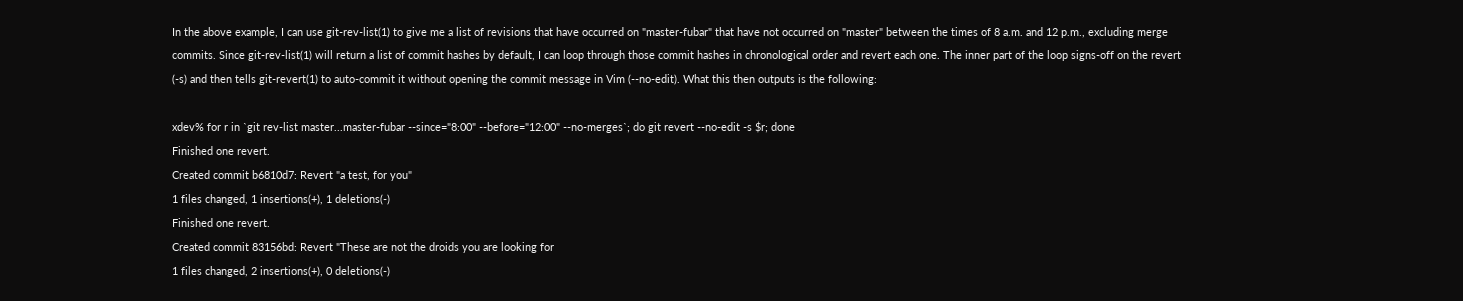In the above example, I can use git-rev-list(1) to give me a list of revisions that have occurred on "master-fubar" that have not occurred on "master" between the times of 8 a.m. and 12 p.m., excluding merge commits. Since git-rev-list(1) will return a list of commit hashes by default, I can loop through those commit hashes in chronological order and revert each one. The inner part of the loop signs-off on the revert (-s) and then tells git-revert(1) to auto-commit it without opening the commit message in Vim (--no-edit). What this then outputs is the following:

xdev% for r in `git rev-list master...master-fubar --since="8:00" --before="12:00" --no-merges`; do git revert --no-edit -s $r; done
Finished one revert.
Created commit b6810d7: Revert "a test, for you"
1 files changed, 1 insertions(+), 1 deletions(-)
Finished one revert.
Created commit 83156bd: Revert "These are not the droids you are looking for
1 files changed, 2 insertions(+), 0 deletions(-)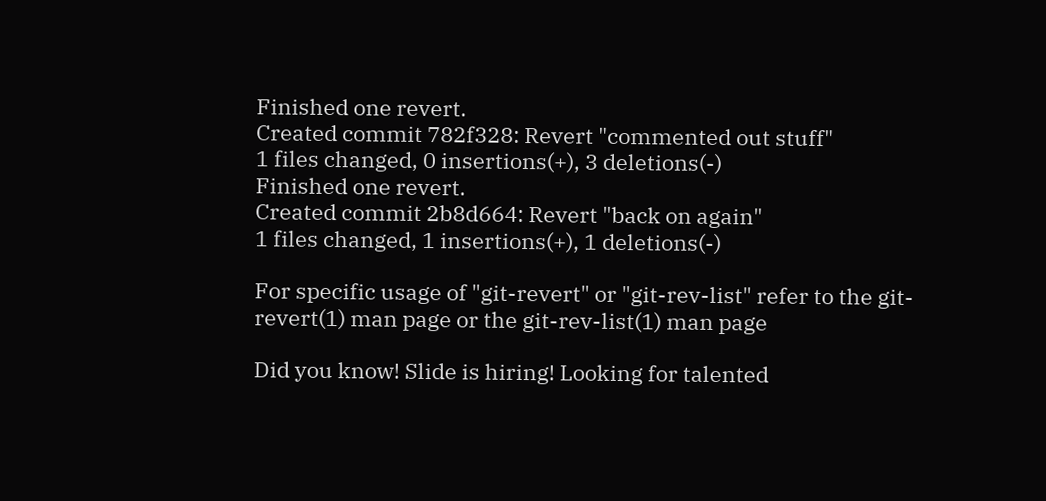Finished one revert.
Created commit 782f328: Revert "commented out stuff"
1 files changed, 0 insertions(+), 3 deletions(-)
Finished one revert.
Created commit 2b8d664: Revert "back on again"
1 files changed, 1 insertions(+), 1 deletions(-)

For specific usage of "git-revert" or "git-rev-list" refer to the git-revert(1) man page or the git-rev-list(1) man page

Did you know! Slide is hiring! Looking for talented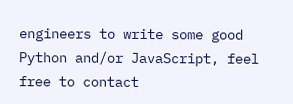engineers to write some good Python and/or JavaScript, feel free to contact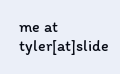me at tyler[at]slide